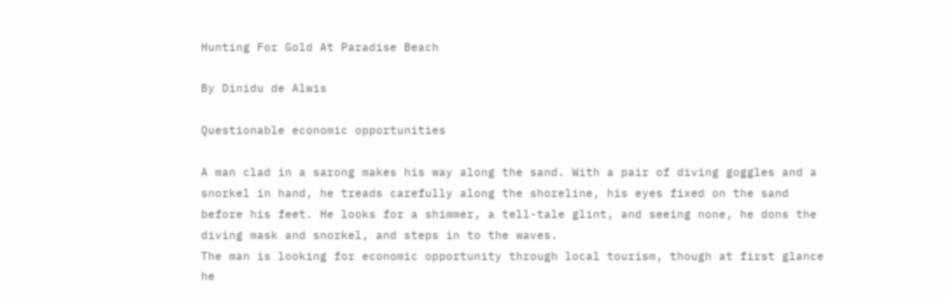Hunting For Gold At Paradise Beach

By Dinidu de Alwis

Questionable economic opportunities

A man clad in a sarong makes his way along the sand. With a pair of diving goggles and a snorkel in hand, he treads carefully along the shoreline, his eyes fixed on the sand before his feet. He looks for a shimmer, a tell-tale glint, and seeing none, he dons the diving mask and snorkel, and steps in to the waves.
The man is looking for economic opportunity through local tourism, though at first glance he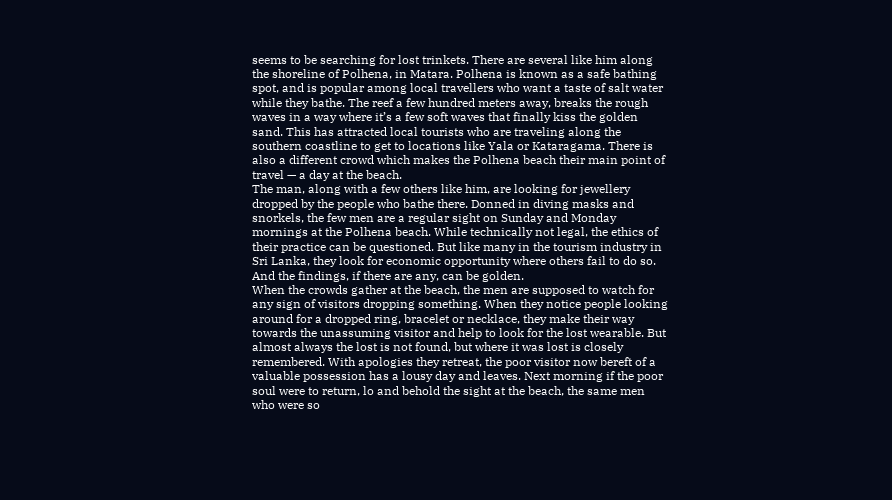seems to be searching for lost trinkets. There are several like him along the shoreline of Polhena, in Matara. Polhena is known as a safe bathing spot, and is popular among local travellers who want a taste of salt water while they bathe. The reef a few hundred meters away, breaks the rough waves in a way where it’s a few soft waves that finally kiss the golden sand. This has attracted local tourists who are traveling along the southern coastline to get to locations like Yala or Kataragama. There is also a different crowd which makes the Polhena beach their main point of travel — a day at the beach.
The man, along with a few others like him, are looking for jewellery dropped by the people who bathe there. Donned in diving masks and snorkels, the few men are a regular sight on Sunday and Monday mornings at the Polhena beach. While technically not legal, the ethics of their practice can be questioned. But like many in the tourism industry in Sri Lanka, they look for economic opportunity where others fail to do so. And the findings, if there are any, can be golden.
When the crowds gather at the beach, the men are supposed to watch for any sign of visitors dropping something. When they notice people looking around for a dropped ring, bracelet or necklace, they make their way towards the unassuming visitor and help to look for the lost wearable. But almost always the lost is not found, but where it was lost is closely remembered. With apologies they retreat, the poor visitor now bereft of a valuable possession has a lousy day and leaves. Next morning if the poor soul were to return, lo and behold the sight at the beach, the same men who were so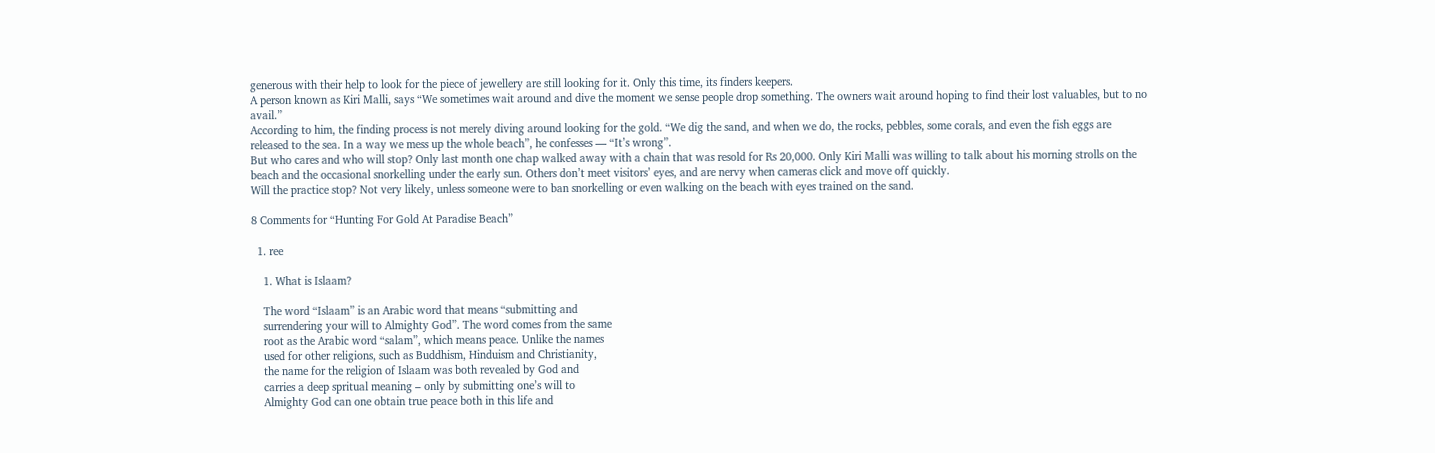generous with their help to look for the piece of jewellery are still looking for it. Only this time, its finders keepers.
A person known as Kiri Malli, says “We sometimes wait around and dive the moment we sense people drop something. The owners wait around hoping to find their lost valuables, but to no avail.”
According to him, the finding process is not merely diving around looking for the gold. “We dig the sand, and when we do, the rocks, pebbles, some corals, and even the fish eggs are released to the sea. In a way we mess up the whole beach”, he confesses — “It’s wrong”.
But who cares and who will stop? Only last month one chap walked away with a chain that was resold for Rs 20,000. Only Kiri Malli was willing to talk about his morning strolls on the beach and the occasional snorkelling under the early sun. Others don’t meet visitors’ eyes, and are nervy when cameras click and move off quickly.
Will the practice stop? Not very likely, unless someone were to ban snorkelling or even walking on the beach with eyes trained on the sand.

8 Comments for “Hunting For Gold At Paradise Beach”

  1. ree

    1. What is Islaam?

    The word “Islaam” is an Arabic word that means “submitting and
    surrendering your will to Almighty God”. The word comes from the same
    root as the Arabic word “salam”, which means peace. Unlike the names
    used for other religions, such as Buddhism, Hinduism and Christianity,
    the name for the religion of Islaam was both revealed by God and
    carries a deep spritual meaning – only by submitting one’s will to
    Almighty God can one obtain true peace both in this life and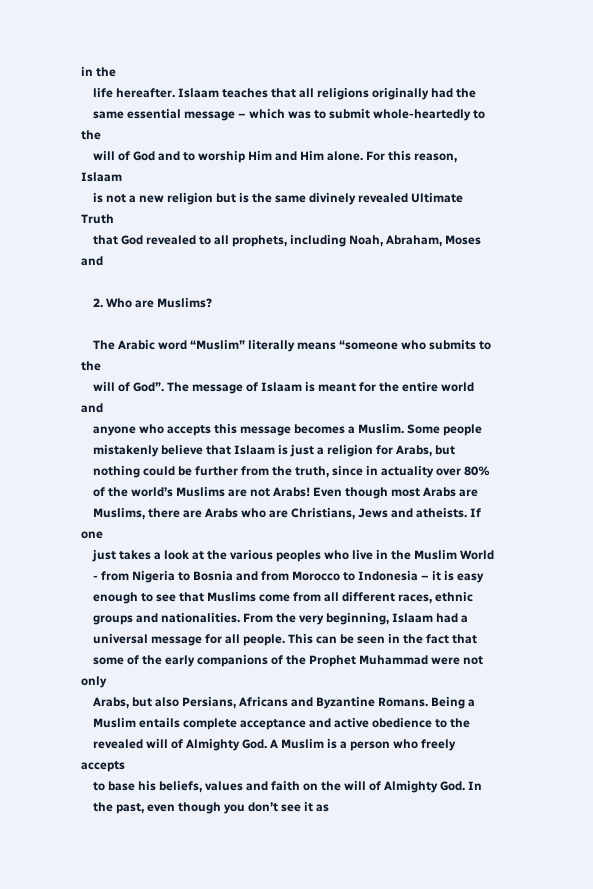in the
    life hereafter. Islaam teaches that all religions originally had the
    same essential message – which was to submit whole-heartedly to the
    will of God and to worship Him and Him alone. For this reason, Islaam
    is not a new religion but is the same divinely revealed Ultimate Truth
    that God revealed to all prophets, including Noah, Abraham, Moses and

    2. Who are Muslims?

    The Arabic word “Muslim” literally means “someone who submits to the
    will of God”. The message of Islaam is meant for the entire world and
    anyone who accepts this message becomes a Muslim. Some people
    mistakenly believe that Islaam is just a religion for Arabs, but
    nothing could be further from the truth, since in actuality over 80%
    of the world’s Muslims are not Arabs! Even though most Arabs are
    Muslims, there are Arabs who are Christians, Jews and atheists. If one
    just takes a look at the various peoples who live in the Muslim World
    - from Nigeria to Bosnia and from Morocco to Indonesia – it is easy
    enough to see that Muslims come from all different races, ethnic
    groups and nationalities. From the very beginning, Islaam had a
    universal message for all people. This can be seen in the fact that
    some of the early companions of the Prophet Muhammad were not only
    Arabs, but also Persians, Africans and Byzantine Romans. Being a
    Muslim entails complete acceptance and active obedience to the
    revealed will of Almighty God. A Muslim is a person who freely accepts
    to base his beliefs, values and faith on the will of Almighty God. In
    the past, even though you don’t see it as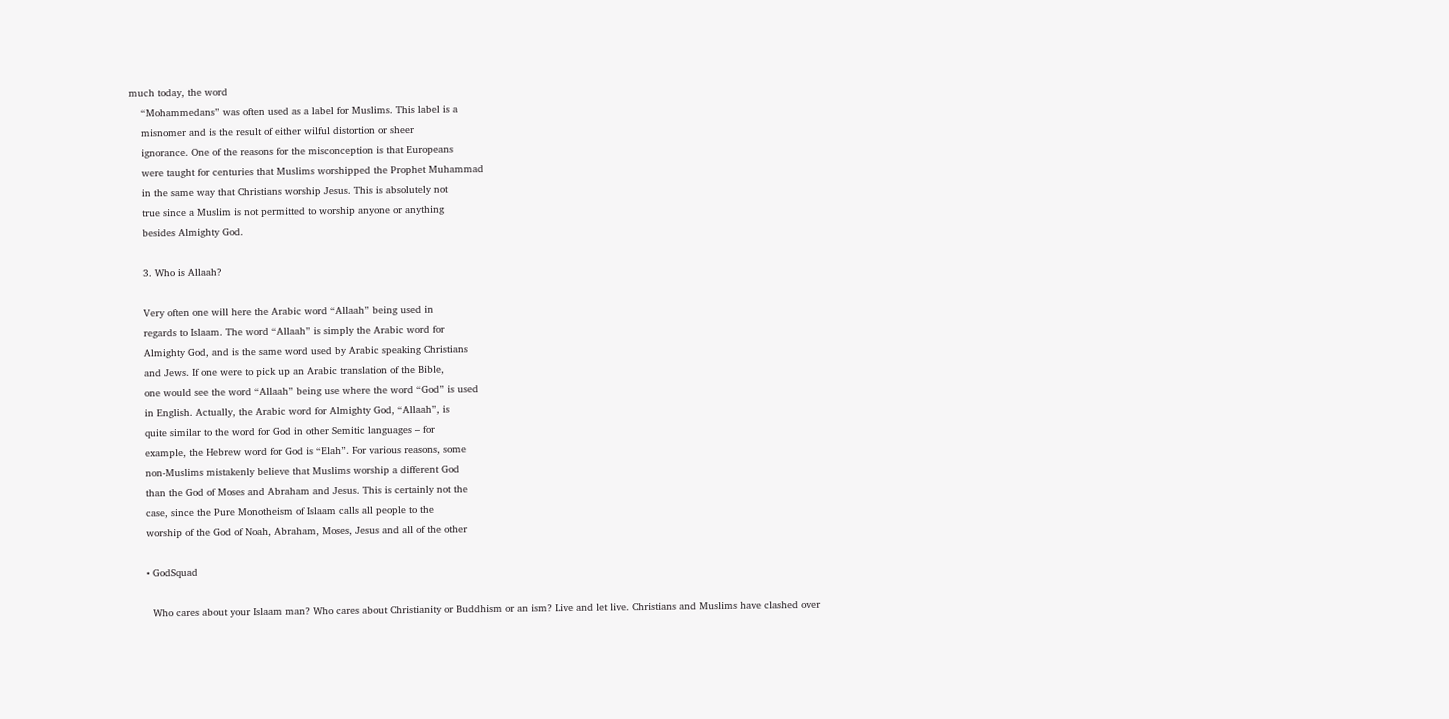much today, the word
    “Mohammedans” was often used as a label for Muslims. This label is a
    misnomer and is the result of either wilful distortion or sheer
    ignorance. One of the reasons for the misconception is that Europeans
    were taught for centuries that Muslims worshipped the Prophet Muhammad
    in the same way that Christians worship Jesus. This is absolutely not
    true since a Muslim is not permitted to worship anyone or anything
    besides Almighty God.

    3. Who is Allaah?

    Very often one will here the Arabic word “Allaah” being used in
    regards to Islaam. The word “Allaah” is simply the Arabic word for
    Almighty God, and is the same word used by Arabic speaking Christians
    and Jews. If one were to pick up an Arabic translation of the Bible,
    one would see the word “Allaah” being use where the word “God” is used
    in English. Actually, the Arabic word for Almighty God, “Allaah”, is
    quite similar to the word for God in other Semitic languages – for
    example, the Hebrew word for God is “Elah”. For various reasons, some
    non-Muslims mistakenly believe that Muslims worship a different God
    than the God of Moses and Abraham and Jesus. This is certainly not the
    case, since the Pure Monotheism of Islaam calls all people to the
    worship of the God of Noah, Abraham, Moses, Jesus and all of the other

    • GodSquad

      Who cares about your Islaam man? Who cares about Christianity or Buddhism or an ism? Live and let live. Christians and Muslims have clashed over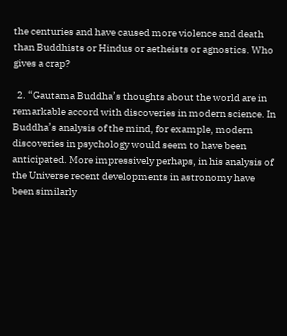the centuries and have caused more violence and death than Buddhists or Hindus or aetheists or agnostics. Who gives a crap?

  2. “Gautama Buddha’s thoughts about the world are in remarkable accord with discoveries in modern science. In Buddha’s analysis of the mind, for example, modern discoveries in psychology would seem to have been anticipated. More impressively perhaps, in his analysis of the Universe recent developments in astronomy have been similarly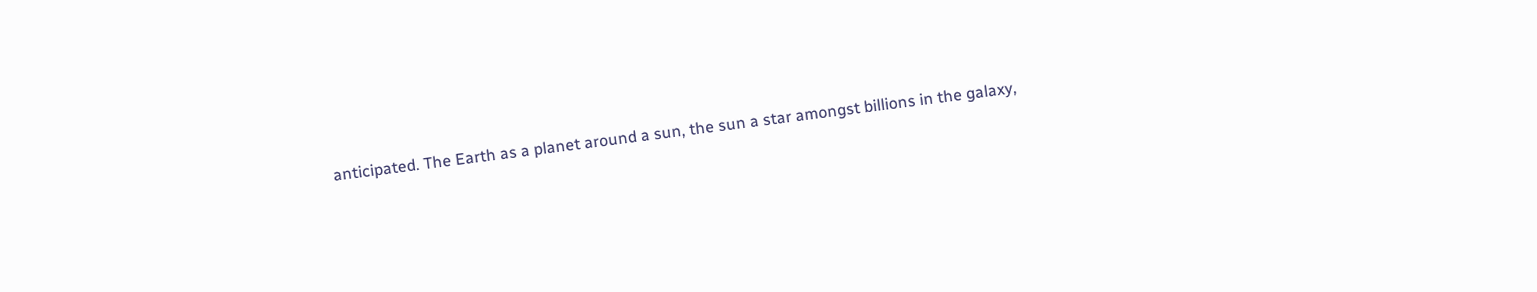anticipated. The Earth as a planet around a sun, the sun a star amongst billions in the galaxy,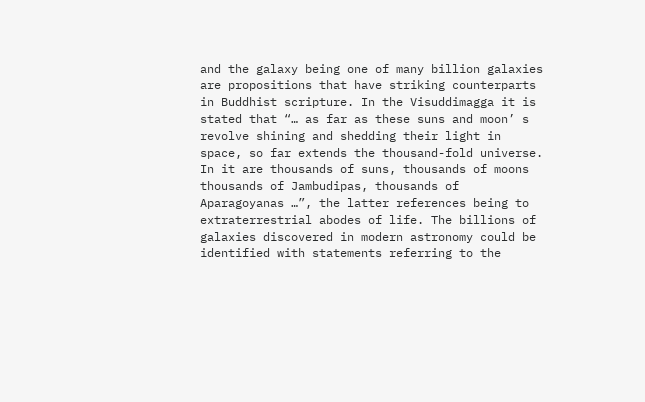and the galaxy being one of many billion galaxies are propositions that have striking counterparts in Buddhist scripture. In the Visuddimagga it is stated that “… as far as these suns and moon’ s revolve shining and shedding their light in space, so far extends the thousand-fold universe. In it are thousands of suns, thousands of moons thousands of Jambudipas, thousands of Aparagoyanas …”, the latter references being to extraterrestrial abodes of life. The billions of galaxies discovered in modern astronomy could be identified with statements referring to the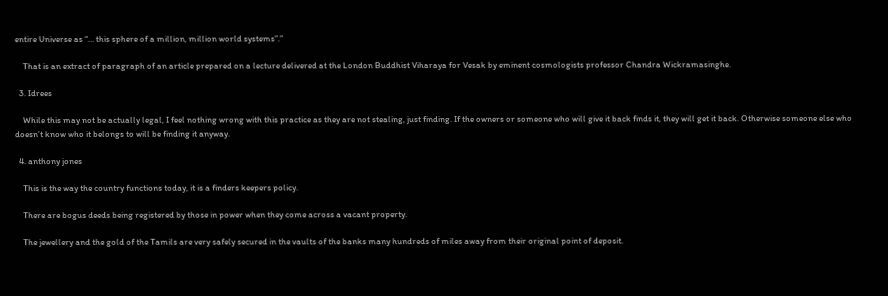entire Universe as “… this sphere of a million, million world systems”.”

    That is an extract of paragraph of an article prepared on a lecture delivered at the London Buddhist Viharaya for Vesak by eminent cosmologists professor Chandra Wickramasinghe.

  3. Idrees

    While this may not be actually legal, I feel nothing wrong with this practice as they are not stealing, just finding. If the owners or someone who will give it back finds it, they will get it back. Otherwise someone else who doesn’t know who it belongs to will be finding it anyway.

  4. anthony jones

    This is the way the country functions today, it is a finders keepers policy.

    There are bogus deeds being registered by those in power when they come across a vacant property.

    The jewellery and the gold of the Tamils are very safely secured in the vaults of the banks many hundreds of miles away from their original point of deposit.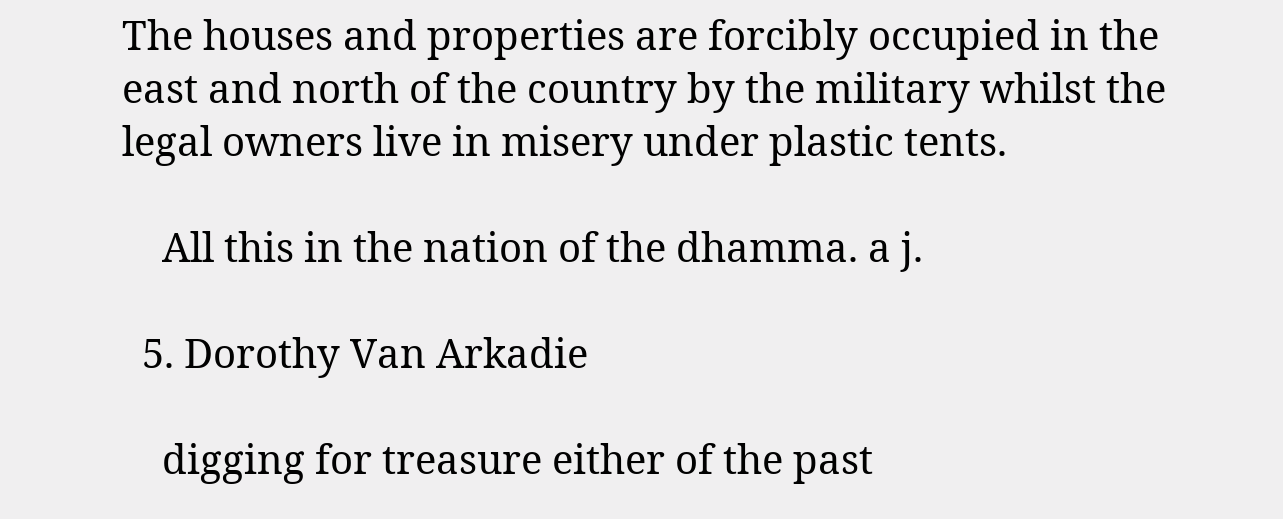The houses and properties are forcibly occupied in the east and north of the country by the military whilst the legal owners live in misery under plastic tents.

    All this in the nation of the dhamma. a j.

  5. Dorothy Van Arkadie

    digging for treasure either of the past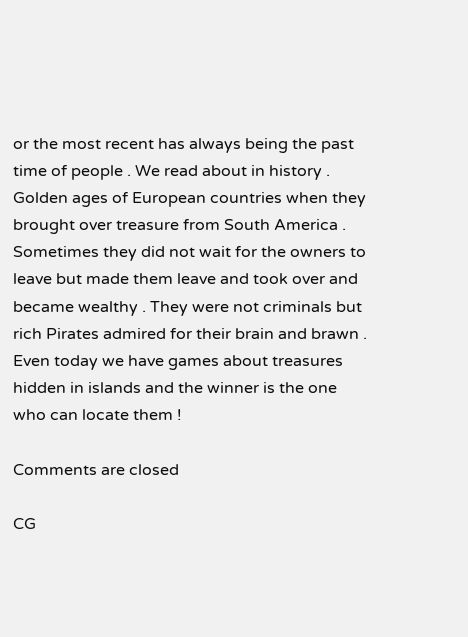or the most recent has always being the past time of people . We read about in history . Golden ages of European countries when they brought over treasure from South America . Sometimes they did not wait for the owners to leave but made them leave and took over and became wealthy . They were not criminals but rich Pirates admired for their brain and brawn . Even today we have games about treasures hidden in islands and the winner is the one who can locate them !

Comments are closed

CG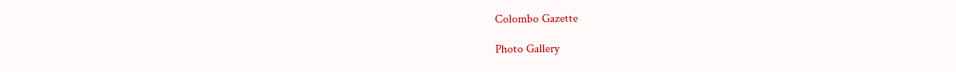Colombo Gazette

Photo Gallery